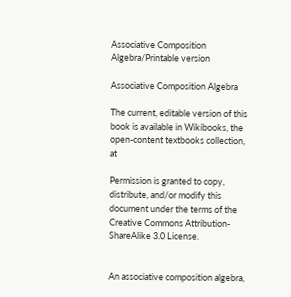Associative Composition Algebra/Printable version

Associative Composition Algebra

The current, editable version of this book is available in Wikibooks, the open-content textbooks collection, at

Permission is granted to copy, distribute, and/or modify this document under the terms of the Creative Commons Attribution-ShareAlike 3.0 License.


An associative composition algebra,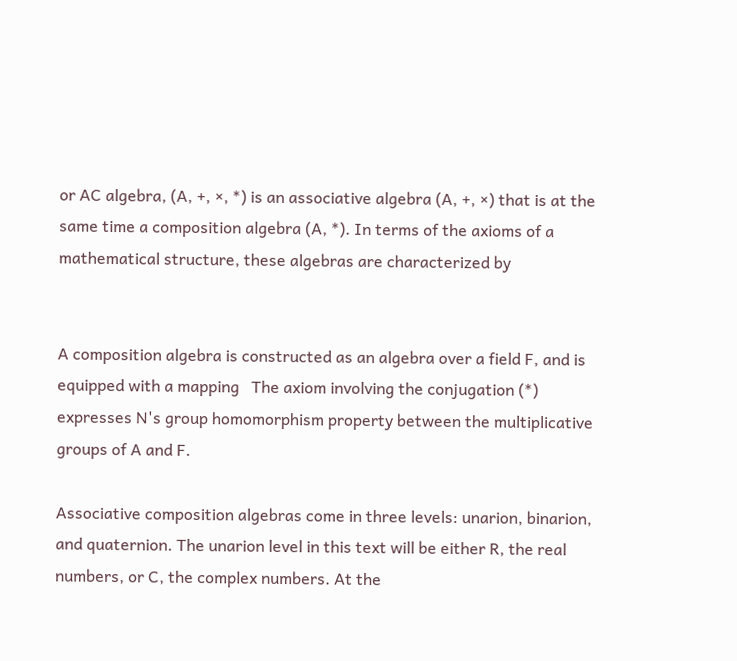or AC algebra, (A, +, ×, *) is an associative algebra (A, +, ×) that is at the same time a composition algebra (A, *). In terms of the axioms of a mathematical structure, these algebras are characterized by


A composition algebra is constructed as an algebra over a field F, and is equipped with a mapping   The axiom involving the conjugation (*) expresses N's group homomorphism property between the multiplicative groups of A and F.

Associative composition algebras come in three levels: unarion, binarion, and quaternion. The unarion level in this text will be either R, the real numbers, or C, the complex numbers. At the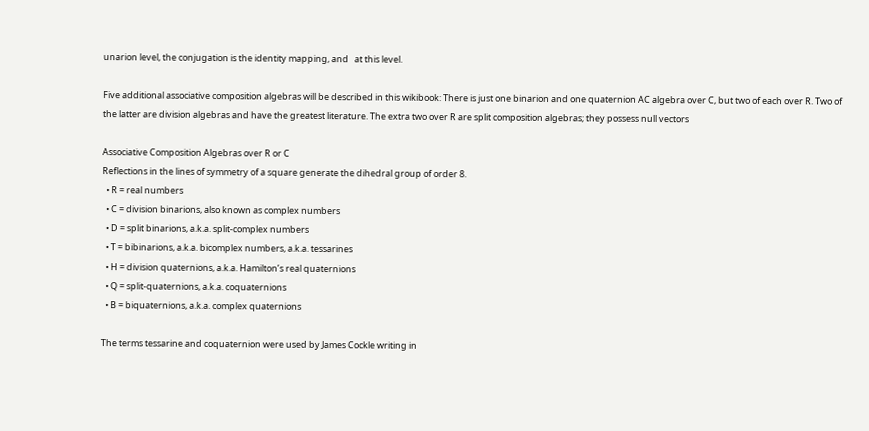unarion level, the conjugation is the identity mapping, and   at this level.

Five additional associative composition algebras will be described in this wikibook: There is just one binarion and one quaternion AC algebra over C, but two of each over R. Two of the latter are division algebras and have the greatest literature. The extra two over R are split composition algebras; they possess null vectors

Associative Composition Algebras over R or C
Reflections in the lines of symmetry of a square generate the dihedral group of order 8.
  • R = real numbers
  • C = division binarions, also known as complex numbers
  • D = split binarions, a.k.a. split-complex numbers
  • T = bibinarions, a.k.a. bicomplex numbers, a.k.a. tessarines
  • H = division quaternions, a.k.a. Hamilton’s real quaternions
  • Q = split-quaternions, a.k.a. coquaternions
  • B = biquaternions, a.k.a. complex quaternions

The terms tessarine and coquaternion were used by James Cockle writing in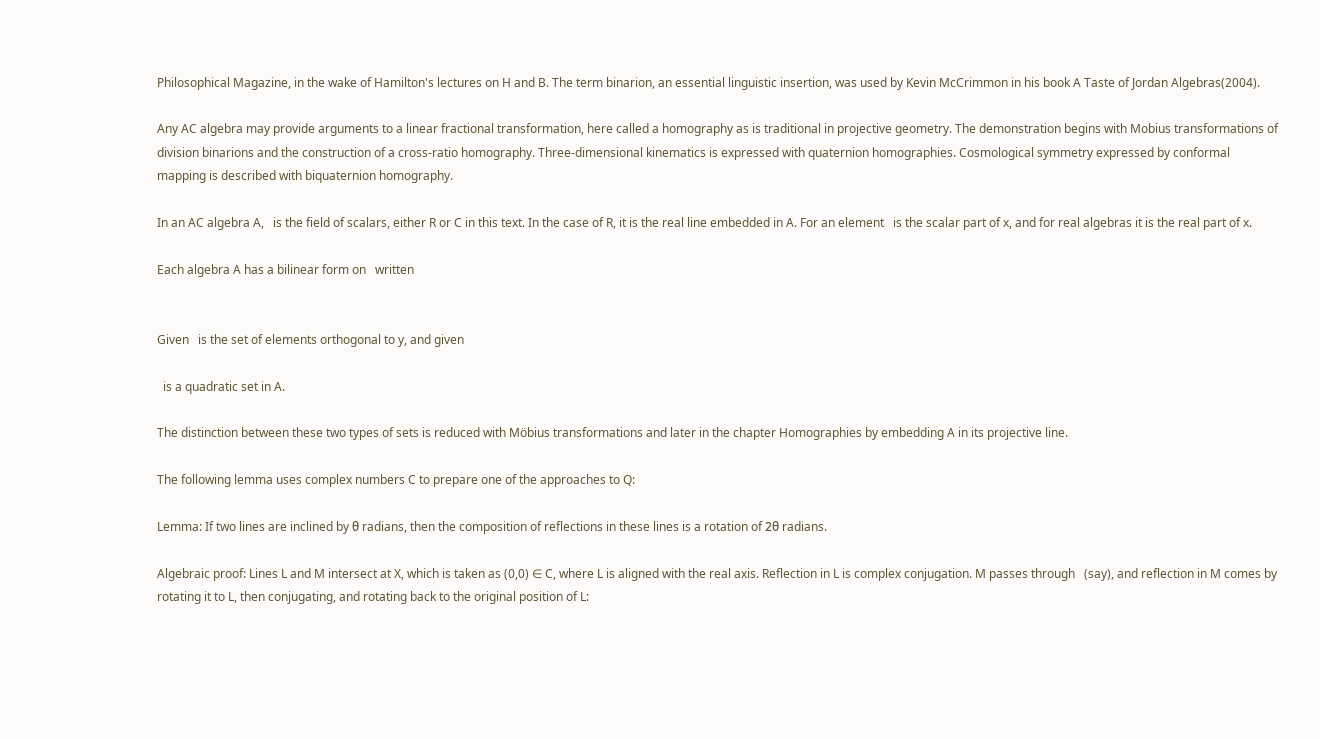Philosophical Magazine, in the wake of Hamilton's lectures on H and B. The term binarion, an essential linguistic insertion, was used by Kevin McCrimmon in his book A Taste of Jordan Algebras(2004).

Any AC algebra may provide arguments to a linear fractional transformation, here called a homography as is traditional in projective geometry. The demonstration begins with Mobius transformations of division binarions and the construction of a cross-ratio homography. Three-dimensional kinematics is expressed with quaternion homographies. Cosmological symmetry expressed by conformal mapping is described with biquaternion homography.

In an AC algebra A,   is the field of scalars, either R or C in this text. In the case of R, it is the real line embedded in A. For an element   is the scalar part of x, and for real algebras it is the real part of x.

Each algebra A has a bilinear form on   written


Given   is the set of elements orthogonal to y, and given

  is a quadratic set in A.

The distinction between these two types of sets is reduced with Möbius transformations and later in the chapter Homographies by embedding A in its projective line.

The following lemma uses complex numbers C to prepare one of the approaches to Q:

Lemma: If two lines are inclined by θ radians, then the composition of reflections in these lines is a rotation of 2θ radians.

Algebraic proof: Lines L and M intersect at X, which is taken as (0,0) ∈ C, where L is aligned with the real axis. Reflection in L is complex conjugation. M passes through   (say), and reflection in M comes by rotating it to L, then conjugating, and rotating back to the original position of L: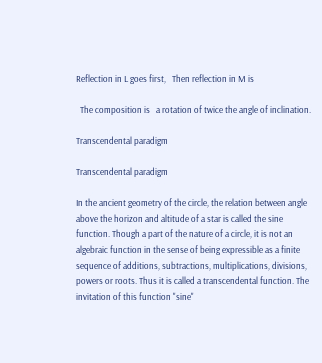Reflection in L goes first,   Then reflection in M is

  The composition is   a rotation of twice the angle of inclination.

Transcendental paradigm

Transcendental paradigm

In the ancient geometry of the circle, the relation between angle above the horizon and altitude of a star is called the sine function. Though a part of the nature of a circle, it is not an algebraic function in the sense of being expressible as a finite sequence of additions, subtractions, multiplications, divisions, powers or roots. Thus it is called a transcendental function. The invitation of this function "sine"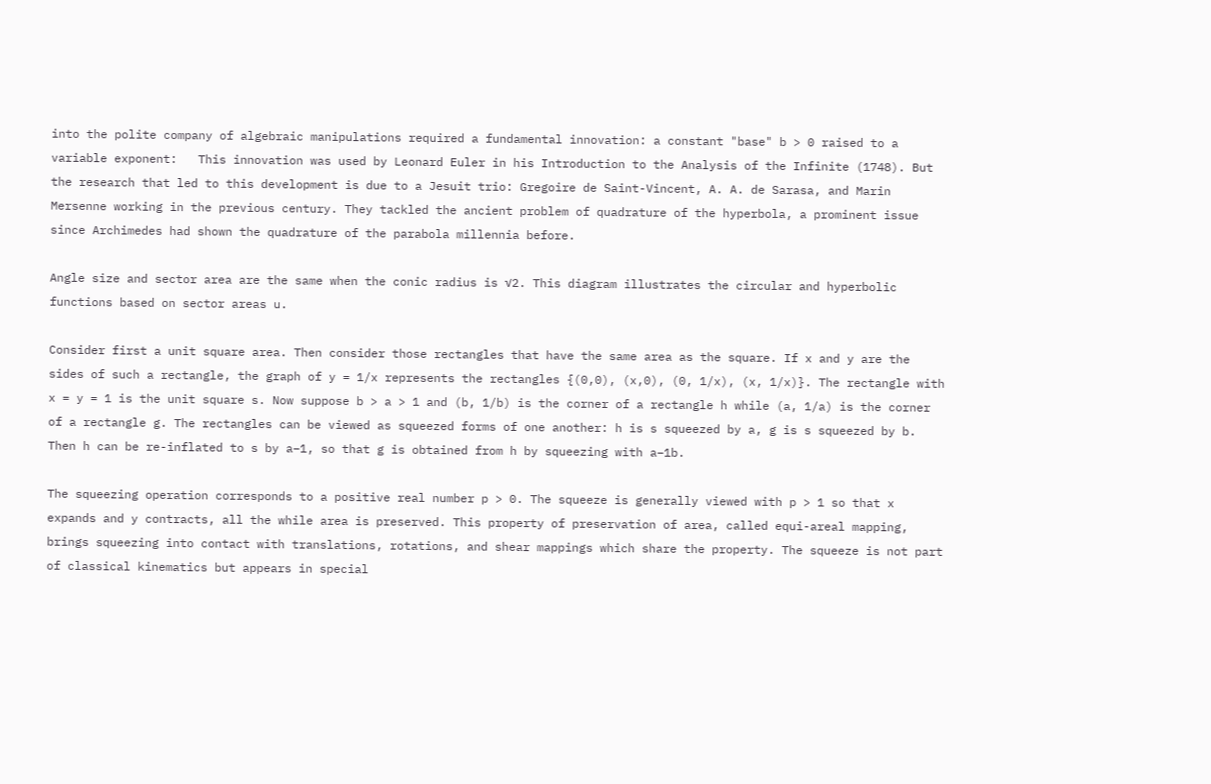into the polite company of algebraic manipulations required a fundamental innovation: a constant "base" b > 0 raised to a variable exponent:   This innovation was used by Leonard Euler in his Introduction to the Analysis of the Infinite (1748). But the research that led to this development is due to a Jesuit trio: Gregoire de Saint-Vincent, A. A. de Sarasa, and Marin Mersenne working in the previous century. They tackled the ancient problem of quadrature of the hyperbola, a prominent issue since Archimedes had shown the quadrature of the parabola millennia before.

Angle size and sector area are the same when the conic radius is √2. This diagram illustrates the circular and hyperbolic functions based on sector areas u.

Consider first a unit square area. Then consider those rectangles that have the same area as the square. If x and y are the sides of such a rectangle, the graph of y = 1/x represents the rectangles {(0,0), (x,0), (0, 1/x), (x, 1/x)}. The rectangle with x = y = 1 is the unit square s. Now suppose b > a > 1 and (b, 1/b) is the corner of a rectangle h while (a, 1/a) is the corner of a rectangle g. The rectangles can be viewed as squeezed forms of one another: h is s squeezed by a, g is s squeezed by b. Then h can be re-inflated to s by a−1, so that g is obtained from h by squeezing with a−1b.

The squeezing operation corresponds to a positive real number p > 0. The squeeze is generally viewed with p > 1 so that x expands and y contracts, all the while area is preserved. This property of preservation of area, called equi-areal mapping, brings squeezing into contact with translations, rotations, and shear mappings which share the property. The squeeze is not part of classical kinematics but appears in special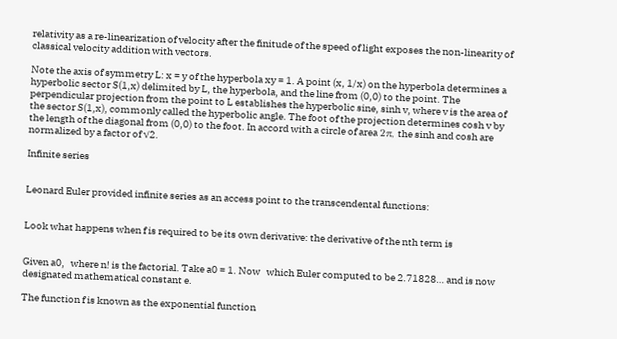relativity as a re-linearization of velocity after the finitude of the speed of light exposes the non-linearity of classical velocity addition with vectors.

Note the axis of symmetry L: x = y of the hyperbola xy = 1. A point (x, 1/x) on the hyperbola determines a hyperbolic sector S(1,x) delimited by L, the hyperbola, and the line from (0,0) to the point. The perpendicular projection from the point to L establishes the hyperbolic sine, sinh v, where v is the area of the sector S(1,x), commonly called the hyperbolic angle. The foot of the projection determines cosh v by the length of the diagonal from (0,0) to the foot. In accord with a circle of area 2π, the sinh and cosh are normalized by a factor of √2.

Infinite series


Leonard Euler provided infinite series as an access point to the transcendental functions:


Look what happens when f is required to be its own derivative: the derivative of the nth term is


Given a0,   where n! is the factorial. Take a0 = 1. Now   which Euler computed to be 2.71828… and is now designated mathematical constant e.

The function f is known as the exponential function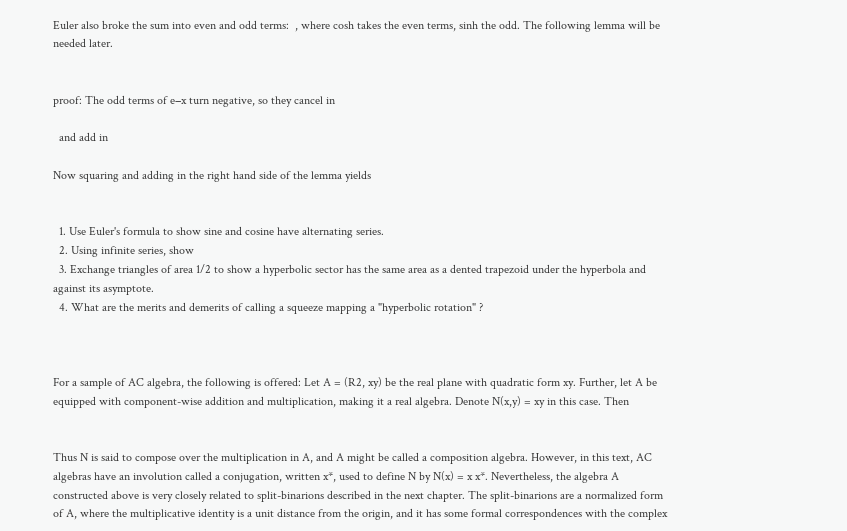Euler also broke the sum into even and odd terms:  , where cosh takes the even terms, sinh the odd. The following lemma will be needed later.


proof: The odd terms of e−x turn negative, so they cancel in

  and add in

Now squaring and adding in the right hand side of the lemma yields


  1. Use Euler's formula to show sine and cosine have alternating series.
  2. Using infinite series, show
  3. Exchange triangles of area 1/2 to show a hyperbolic sector has the same area as a dented trapezoid under the hyperbola and against its asymptote.
  4. What are the merits and demerits of calling a squeeze mapping a "hyperbolic rotation" ?



For a sample of AC algebra, the following is offered: Let A = (R2, xy) be the real plane with quadratic form xy. Further, let A be equipped with component-wise addition and multiplication, making it a real algebra. Denote N(x,y) = xy in this case. Then


Thus N is said to compose over the multiplication in A, and A might be called a composition algebra. However, in this text, AC algebras have an involution called a conjugation, written x*, used to define N by N(x) = x x*. Nevertheless, the algebra A constructed above is very closely related to split-binarions described in the next chapter. The split-binarions are a normalized form of A, where the multiplicative identity is a unit distance from the origin, and it has some formal correspondences with the complex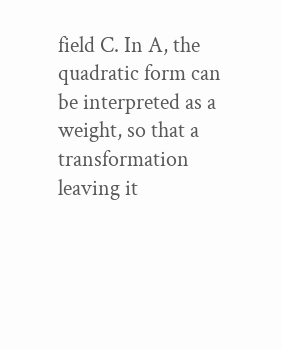field C. In A, the quadratic form can be interpreted as a weight, so that a transformation leaving it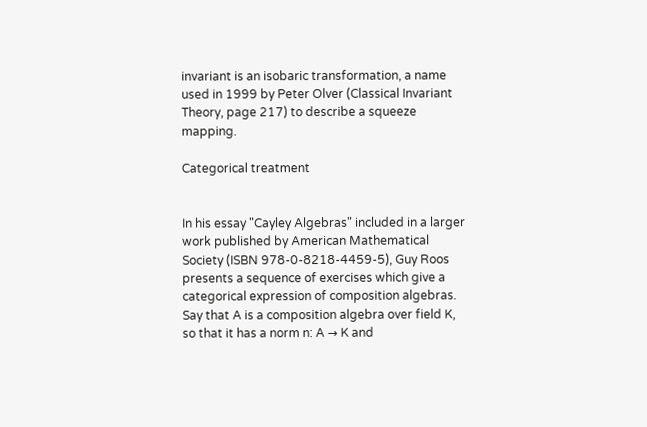invariant is an isobaric transformation, a name used in 1999 by Peter Olver (Classical Invariant Theory, page 217) to describe a squeeze mapping.

Categorical treatment


In his essay "Cayley Algebras" included in a larger work published by American Mathematical Society (ISBN 978-0-8218-4459-5), Guy Roos presents a sequence of exercises which give a categorical expression of composition algebras. Say that A is a composition algebra over field K, so that it has a norm n: A → K and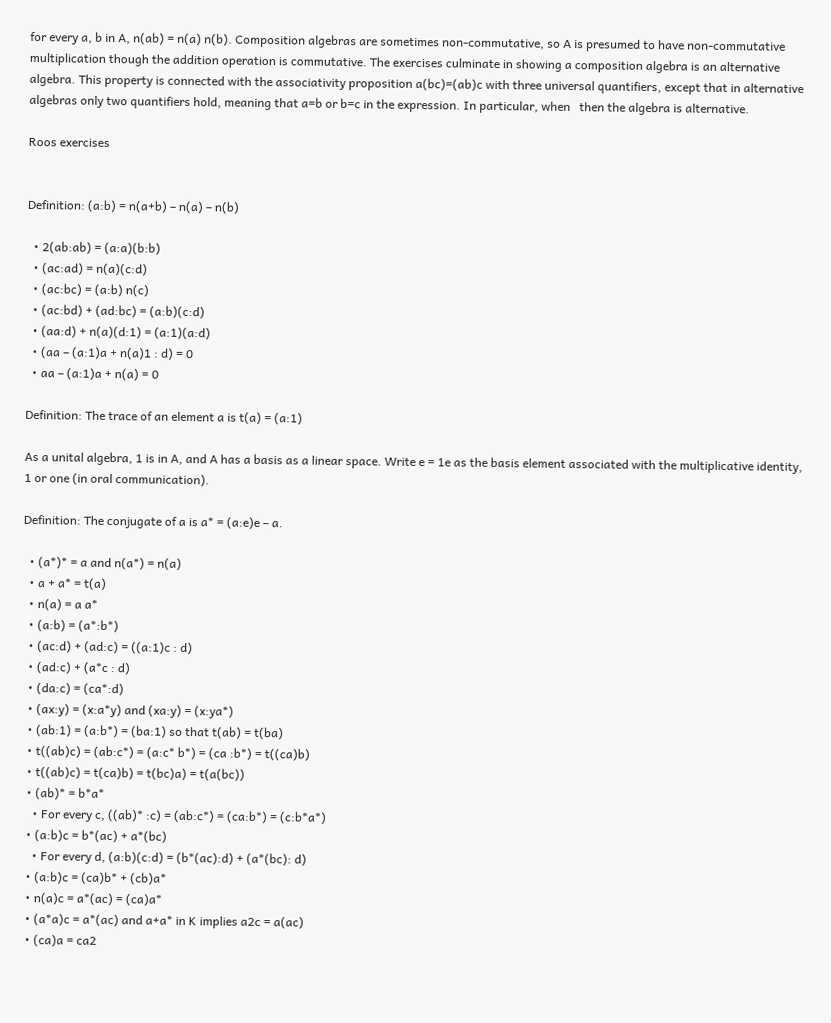for every a, b in A, n(ab) = n(a) n(b). Composition algebras are sometimes non-commutative, so A is presumed to have non-commutative multiplication though the addition operation is commutative. The exercises culminate in showing a composition algebra is an alternative algebra. This property is connected with the associativity proposition a(bc)=(ab)c with three universal quantifiers, except that in alternative algebras only two quantifiers hold, meaning that a=b or b=c in the expression. In particular, when   then the algebra is alternative.

Roos exercises


Definition: (a:b) = n(a+b) – n(a) – n(b)

  • 2(ab:ab) = (a:a)(b:b)
  • (ac:ad) = n(a)(c:d)
  • (ac:bc) = (a:b) n(c)
  • (ac:bd) + (ad:bc) = (a:b)(c:d)
  • (aa:d) + n(a)(d:1) = (a:1)(a:d)
  • (aa – (a:1)a + n(a)1 : d) = 0
  • aa – (a:1)a + n(a) = 0

Definition: The trace of an element a is t(a) = (a:1)

As a unital algebra, 1 is in A, and A has a basis as a linear space. Write e = 1e as the basis element associated with the multiplicative identity, 1 or one (in oral communication).

Definition: The conjugate of a is a* = (a:e)e – a.

  • (a*)* = a and n(a*) = n(a)
  • a + a* = t(a)
  • n(a) = a a*
  • (a:b) = (a*:b*)
  • (ac:d) + (ad:c) = ((a:1)c : d)
  • (ad:c) + (a*c : d)
  • (da:c) = (ca*:d)
  • (ax:y) = (x:a*y) and (xa:y) = (x:ya*)
  • (ab:1) = (a:b*) = (ba:1) so that t(ab) = t(ba)
  • t((ab)c) = (ab:c*) = (a:c* b*) = (ca :b*) = t((ca)b)
  • t((ab)c) = t(ca)b) = t(bc)a) = t(a(bc))
  • (ab)* = b*a*
    • For every c, ((ab)* :c) = (ab:c*) = (ca:b*) = (c:b*a*)
  • (a:b)c = b*(ac) + a*(bc)
    • For every d, (a:b)(c:d) = (b*(ac):d) + (a*(bc): d)
  • (a:b)c = (ca)b* + (cb)a*
  • n(a)c = a*(ac) = (ca)a*
  • (a*a)c = a*(ac) and a+a* in K implies a2c = a(ac)
  • (ca)a = ca2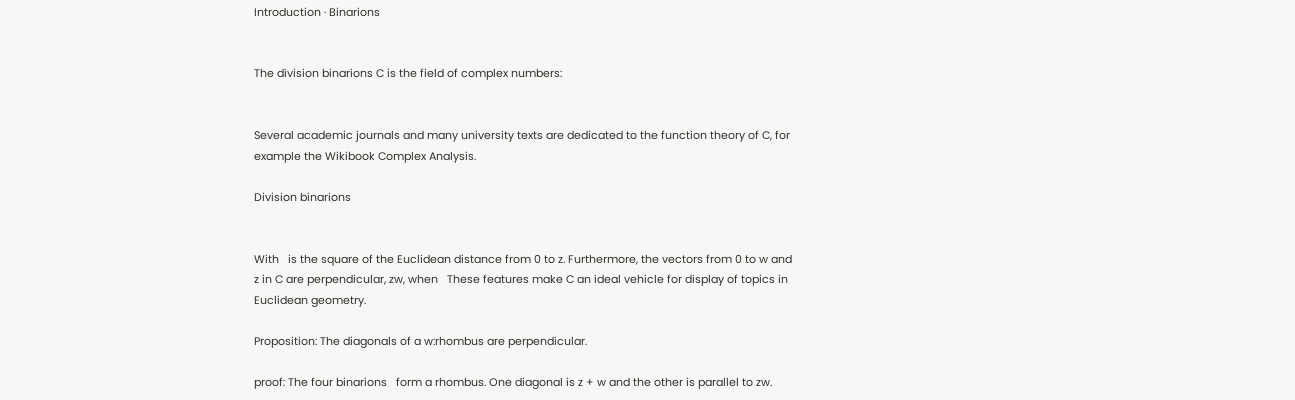Introduction · Binarions


The division binarions C is the field of complex numbers:


Several academic journals and many university texts are dedicated to the function theory of C, for example the Wikibook Complex Analysis.

Division binarions


With   is the square of the Euclidean distance from 0 to z. Furthermore, the vectors from 0 to w and z in C are perpendicular, zw, when   These features make C an ideal vehicle for display of topics in Euclidean geometry.

Proposition: The diagonals of a w:rhombus are perpendicular.

proof: The four binarions   form a rhombus. One diagonal is z + w and the other is parallel to zw.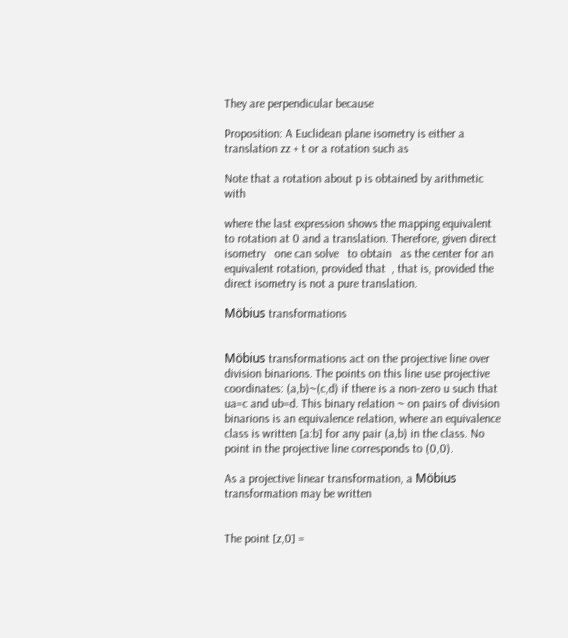They are perpendicular because

Proposition: A Euclidean plane isometry is either a translation zz + t or a rotation such as

Note that a rotation about p is obtained by arithmetic with

where the last expression shows the mapping equivalent to rotation at 0 and a translation. Therefore, given direct isometry   one can solve   to obtain   as the center for an equivalent rotation, provided that  , that is, provided the direct isometry is not a pure translation.

Möbius transformations


Möbius transformations act on the projective line over division binarions. The points on this line use projective coordinates: (a,b)~(c,d) if there is a non-zero u such that ua=c and ub=d. This binary relation ~ on pairs of division binarions is an equivalence relation, where an equivalence class is written [a:b] for any pair (a,b) in the class. No point in the projective line corresponds to (0,0).

As a projective linear transformation, a Möbius transformation may be written


The point [z,0] =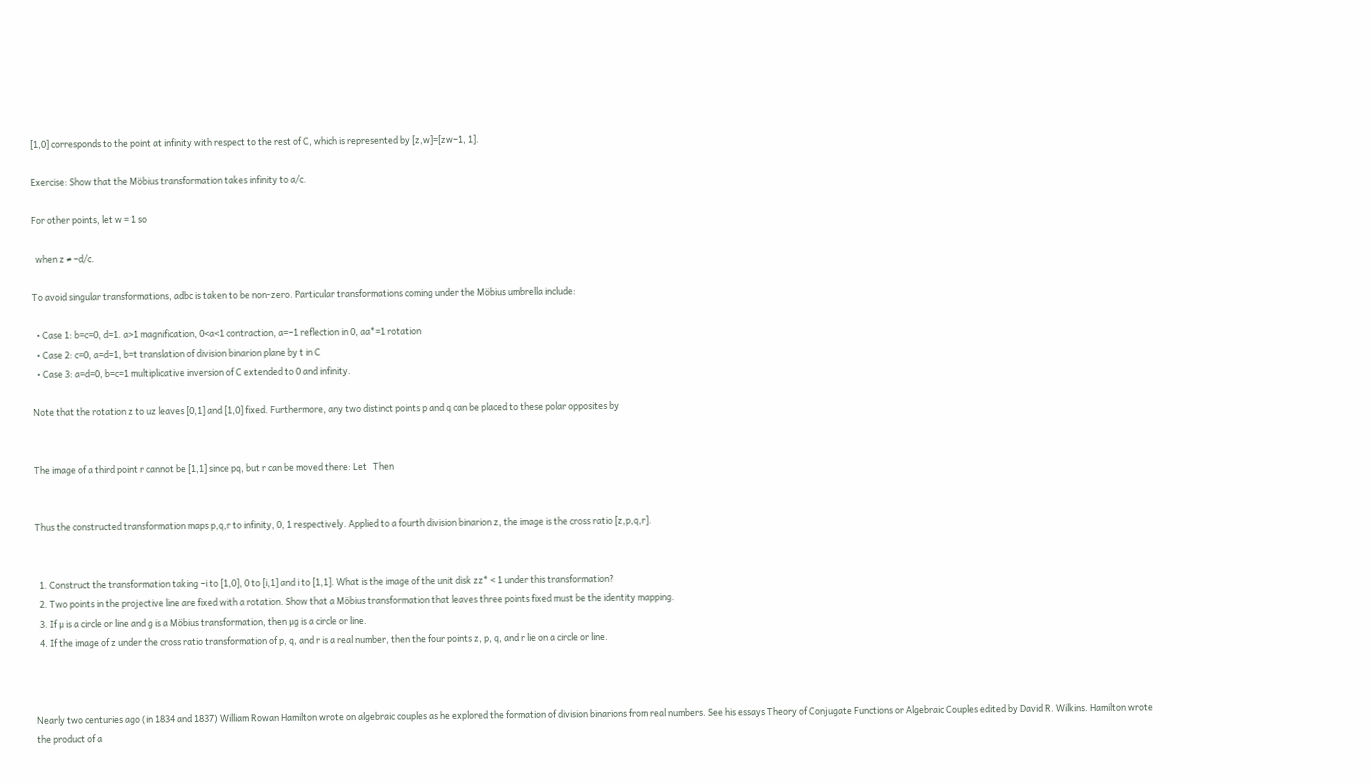[1,0] corresponds to the point at infinity with respect to the rest of C, which is represented by [z,w]=[zw−1, 1].

Exercise: Show that the Möbius transformation takes infinity to a/c.

For other points, let w = 1 so

  when z ≠ −d/c.

To avoid singular transformations, adbc is taken to be non-zero. Particular transformations coming under the Möbius umbrella include:

  • Case 1: b=c=0, d=1. a>1 magnification, 0<a<1 contraction, a=−1 reflection in 0, aa*=1 rotation
  • Case 2: c=0, a=d=1, b=t translation of division binarion plane by t in C
  • Case 3: a=d=0, b=c=1 multiplicative inversion of C extended to 0 and infinity.

Note that the rotation z to uz leaves [0,1] and [1,0] fixed. Furthermore, any two distinct points p and q can be placed to these polar opposites by


The image of a third point r cannot be [1,1] since pq, but r can be moved there: Let   Then


Thus the constructed transformation maps p,q,r to infinity, 0, 1 respectively. Applied to a fourth division binarion z, the image is the cross ratio [z,p,q,r].


  1. Construct the transformation taking −i to [1,0], 0 to [i,1] and i to [1,1]. What is the image of the unit disk zz* < 1 under this transformation?
  2. Two points in the projective line are fixed with a rotation. Show that a Möbius transformation that leaves three points fixed must be the identity mapping.
  3. If μ is a circle or line and g is a Möbius transformation, then μg is a circle or line.
  4. If the image of z under the cross ratio transformation of p, q, and r is a real number, then the four points z, p, q, and r lie on a circle or line.



Nearly two centuries ago (in 1834 and 1837) William Rowan Hamilton wrote on algebraic couples as he explored the formation of division binarions from real numbers. See his essays Theory of Conjugate Functions or Algebraic Couples edited by David R. Wilkins. Hamilton wrote the product of a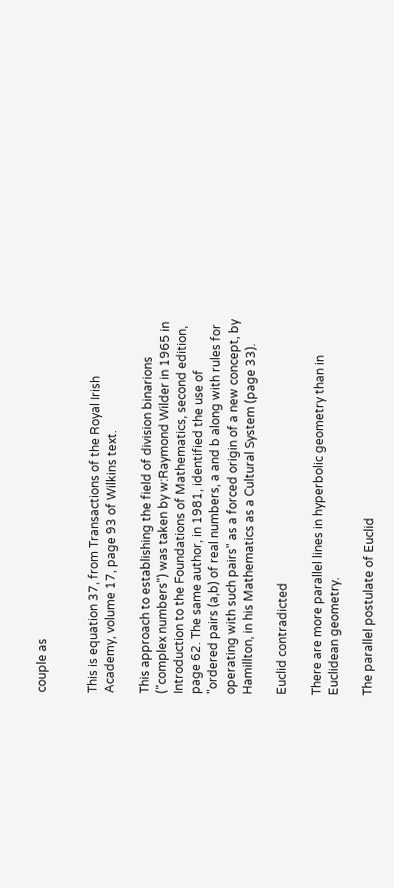couple as


This is equation 37, from Transactions of the Royal Irish Academy, volume 17, page 93 of Wilkins text.

This approach to establishing the field of division binarions ("complex numbers") was taken by w:Raymond Wilder in 1965 in Introduction to the Foundations of Mathematics, second edition, page 62. The same author, in 1981, identified the use of "ordered pairs (a,b) of real numbers, a and b along with rules for operating with such pairs" as a forced origin of a new concept, by Hamillton, in his Mathematics as a Cultural System (page 33).

Euclid contradicted

There are more parallel lines in hyperbolic geometry than in Euclidean geometry.

The parallel postulate of Euclid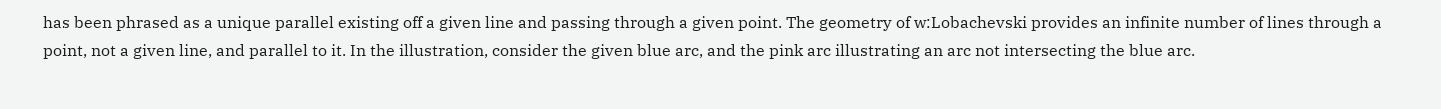has been phrased as a unique parallel existing off a given line and passing through a given point. The geometry of w:Lobachevski provides an infinite number of lines through a point, not a given line, and parallel to it. In the illustration, consider the given blue arc, and the pink arc illustrating an arc not intersecting the blue arc.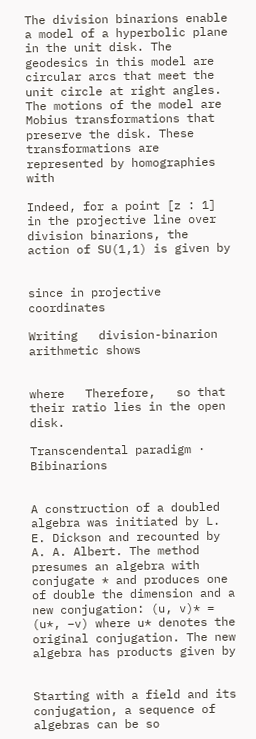The division binarions enable a model of a hyperbolic plane in the unit disk. The geodesics in this model are circular arcs that meet the unit circle at right angles. The motions of the model are Mobius transformations that preserve the disk. These transformations are represented by homographies with

Indeed, for a point [z : 1] in the projective line over division binarions, the action of SU(1,1) is given by


since in projective coordinates

Writing   division-binarion arithmetic shows


where   Therefore,   so that their ratio lies in the open disk.

Transcendental paradigm · Bibinarions


A construction of a doubled algebra was initiated by L. E. Dickson and recounted by A. A. Albert. The method presumes an algebra with conjugate * and produces one of double the dimension and a new conjugation: (u, v)* = (u*, −v) where u* denotes the original conjugation. The new algebra has products given by


Starting with a field and its conjugation, a sequence of algebras can be so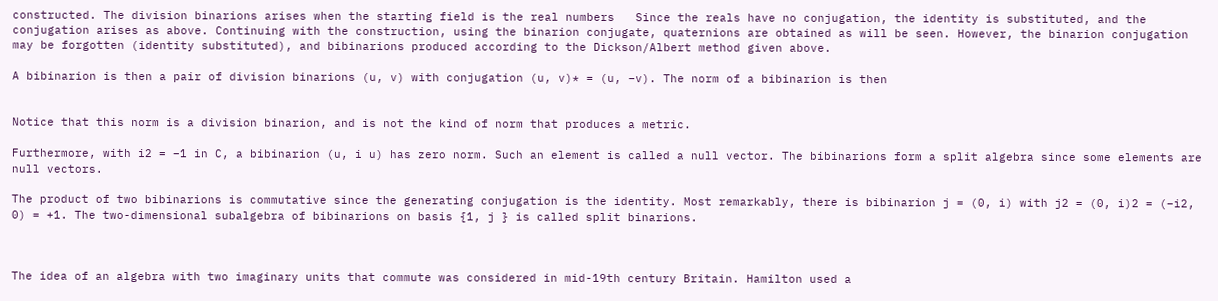constructed. The division binarions arises when the starting field is the real numbers   Since the reals have no conjugation, the identity is substituted, and the conjugation arises as above. Continuing with the construction, using the binarion conjugate, quaternions are obtained as will be seen. However, the binarion conjugation may be forgotten (identity substituted), and bibinarions produced according to the Dickson/Albert method given above.

A bibinarion is then a pair of division binarions (u, v) with conjugation (u, v)* = (u, −v). The norm of a bibinarion is then


Notice that this norm is a division binarion, and is not the kind of norm that produces a metric.

Furthermore, with i2 = −1 in C, a bibinarion (u, i u) has zero norm. Such an element is called a null vector. The bibinarions form a split algebra since some elements are null vectors.

The product of two bibinarions is commutative since the generating conjugation is the identity. Most remarkably, there is bibinarion j = (0, i) with j2 = (0, i)2 = (−i2, 0) = +1. The two-dimensional subalgebra of bibinarions on basis {1, j } is called split binarions.



The idea of an algebra with two imaginary units that commute was considered in mid-19th century Britain. Hamilton used a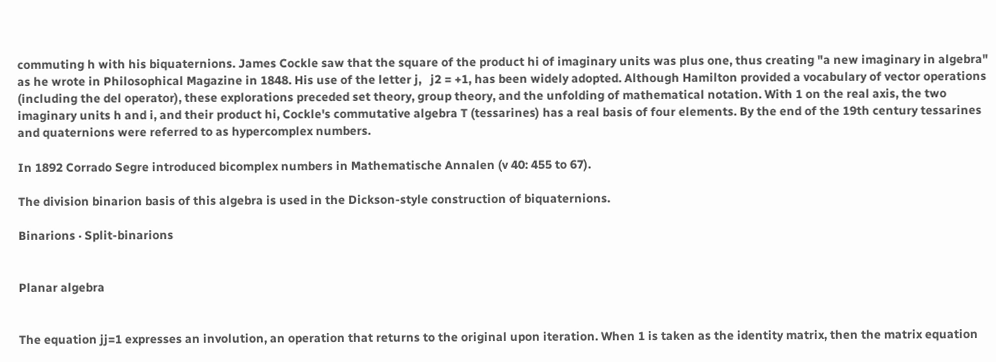commuting h with his biquaternions. James Cockle saw that the square of the product hi of imaginary units was plus one, thus creating "a new imaginary in algebra" as he wrote in Philosophical Magazine in 1848. His use of the letter j,   j2 = +1, has been widely adopted. Although Hamilton provided a vocabulary of vector operations (including the del operator), these explorations preceded set theory, group theory, and the unfolding of mathematical notation. With 1 on the real axis, the two imaginary units h and i, and their product hi, Cockle's commutative algebra T (tessarines) has a real basis of four elements. By the end of the 19th century tessarines and quaternions were referred to as hypercomplex numbers.

In 1892 Corrado Segre introduced bicomplex numbers in Mathematische Annalen (v 40: 455 to 67).

The division binarion basis of this algebra is used in the Dickson-style construction of biquaternions.

Binarions · Split-binarions


Planar algebra


The equation jj=1 expresses an involution, an operation that returns to the original upon iteration. When 1 is taken as the identity matrix, then the matrix equation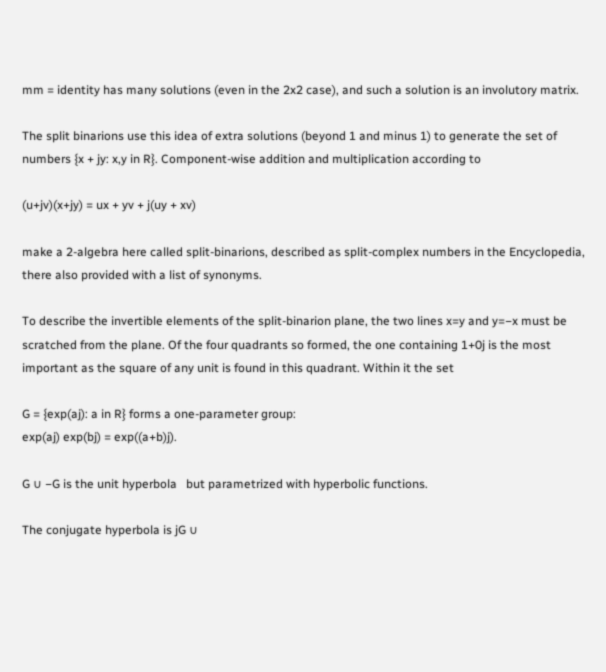mm = identity has many solutions (even in the 2x2 case), and such a solution is an involutory matrix.

The split binarions use this idea of extra solutions (beyond 1 and minus 1) to generate the set of numbers {x + jy: x,y in R}. Component-wise addition and multiplication according to

(u+jv)(x+jy) = ux + yv + j(uy + xv)

make a 2-algebra here called split-binarions, described as split-complex numbers in the Encyclopedia, there also provided with a list of synonyms.

To describe the invertible elements of the split-binarion plane, the two lines x=y and y=−x must be scratched from the plane. Of the four quadrants so formed, the one containing 1+0j is the most important as the square of any unit is found in this quadrant. Within it the set

G = {exp(aj): a in R} forms a one-parameter group:
exp(aj) exp(bj) = exp((a+b)j).

G ∪ −G is the unit hyperbola   but parametrized with hyperbolic functions.

The conjugate hyperbola is jG ∪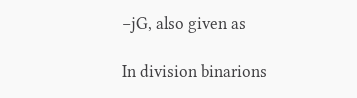−jG, also given as

In division binarions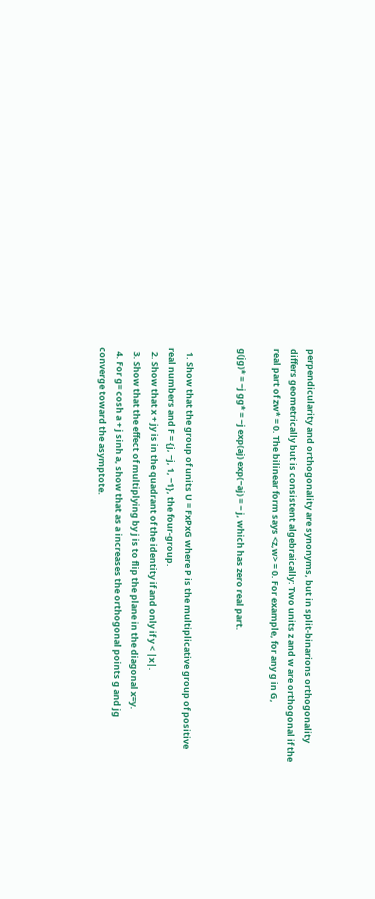perpendicularity and orthogonality are synonyms, but in split-binarions orthogonality differs geometrically but is consistent algebraically: Two units z and w are orthogonal if the real part of zw* = 0. The bilinear form says <z,w> = 0. For example, for any g in G,

g(jg)* = −j gg* = −j exp(aj) exp(−aj) = − j, which has zero real part.


  1. Show that the group of units U = FxPxG where P is the multiplicative group of positive real numbers and F = {j, −j, 1, −1}, the four-group.
  2. Show that x + jy is in the quadrant of the identity if and only if y < |x|.
  3. Show that the effect of multiplying by j is to flip the plane in the diagonal x=y.
  4. For g= cosh a + j sinh a, show that as a increases the orthogonal points g and jg converge toward the asymptote.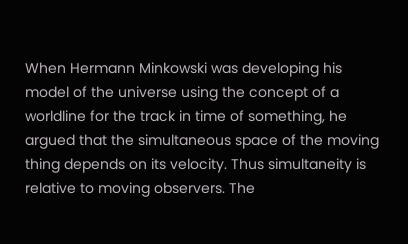When Hermann Minkowski was developing his model of the universe using the concept of a worldline for the track in time of something, he argued that the simultaneous space of the moving thing depends on its velocity. Thus simultaneity is relative to moving observers. The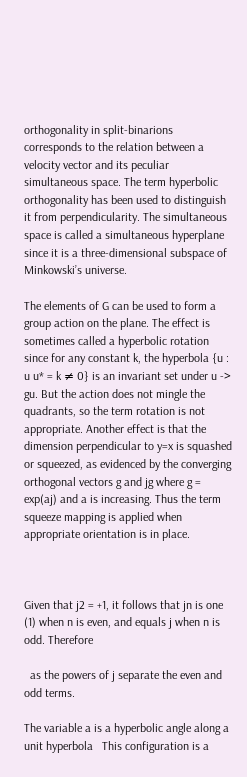orthogonality in split-binarions corresponds to the relation between a velocity vector and its peculiar simultaneous space. The term hyperbolic orthogonality has been used to distinguish it from perpendicularity. The simultaneous space is called a simultaneous hyperplane since it is a three-dimensional subspace of Minkowski’s universe.

The elements of G can be used to form a group action on the plane. The effect is sometimes called a hyperbolic rotation since for any constant k, the hyperbola {u : u u* = k ≠ 0} is an invariant set under u -> gu. But the action does not mingle the quadrants, so the term rotation is not appropriate. Another effect is that the dimension perpendicular to y=x is squashed or squeezed, as evidenced by the converging orthogonal vectors g and jg where g = exp(aj) and a is increasing. Thus the term squeeze mapping is applied when appropriate orientation is in place.



Given that j2 = +1, it follows that jn is one (1) when n is even, and equals j when n is odd. Therefore

  as the powers of j separate the even and odd terms.

The variable a is a hyperbolic angle along a unit hyperbola   This configuration is a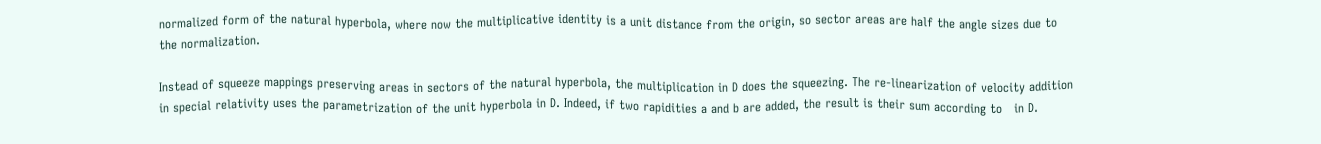normalized form of the natural hyperbola, where now the multiplicative identity is a unit distance from the origin, so sector areas are half the angle sizes due to the normalization.

Instead of squeeze mappings preserving areas in sectors of the natural hyperbola, the multiplication in D does the squeezing. The re-linearization of velocity addition in special relativity uses the parametrization of the unit hyperbola in D. Indeed, if two rapidities a and b are added, the result is their sum according to   in D.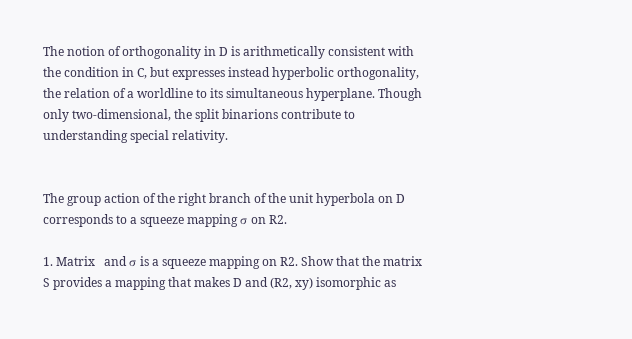The notion of orthogonality in D is arithmetically consistent with the condition in C, but expresses instead hyperbolic orthogonality, the relation of a worldline to its simultaneous hyperplane. Though only two-dimensional, the split binarions contribute to understanding special relativity.


The group action of the right branch of the unit hyperbola on D corresponds to a squeeze mapping σ on R2.

1. Matrix   and σ is a squeeze mapping on R2. Show that the matrix S provides a mapping that makes D and (R2, xy) isomorphic as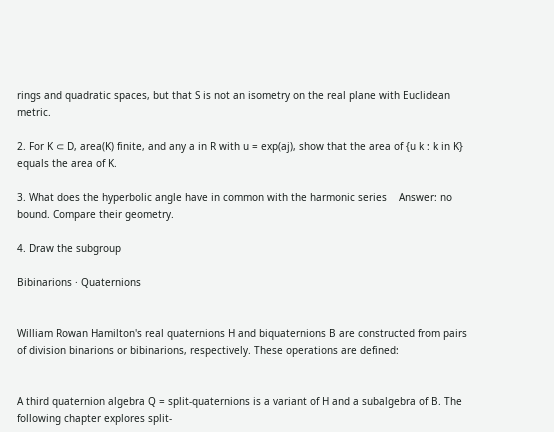rings and quadratic spaces, but that S is not an isometry on the real plane with Euclidean metric.

2. For K ⊂ D, area(K) finite, and any a in R with u = exp(aj), show that the area of {u k : k in K} equals the area of K.

3. What does the hyperbolic angle have in common with the harmonic series    Answer: no bound. Compare their geometry.

4. Draw the subgroup

Bibinarions · Quaternions


William Rowan Hamilton's real quaternions H and biquaternions B are constructed from pairs of division binarions or bibinarions, respectively. These operations are defined:


A third quaternion algebra Q = split-quaternions is a variant of H and a subalgebra of B. The following chapter explores split-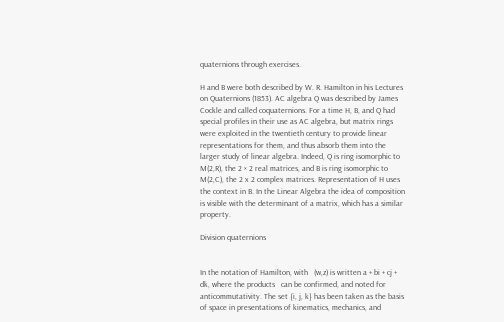quaternions through exercises.

H and B were both described by W. R. Hamilton in his Lectures on Quaternions (1853). AC algebra Q was described by James Cockle and called coquaternions. For a time H, B, and Q had special profiles in their use as AC algebra, but matrix rings were exploited in the twentieth century to provide linear representations for them, and thus absorb them into the larger study of linear algebra. Indeed, Q is ring isomorphic to M(2,R), the 2 × 2 real matrices, and B is ring isomorphic to M(2,C), the 2 x 2 complex matrices. Representation of H uses the context in B. In the Linear Algebra the idea of composition is visible with the determinant of a matrix, which has a similar property.

Division quaternions


In the notation of Hamilton, with   (w,z) is written a + bi + cj + dk, where the products   can be confirmed, and noted for anticommutativity. The set {i, j, k} has been taken as the basis of space in presentations of kinematics, mechanics, and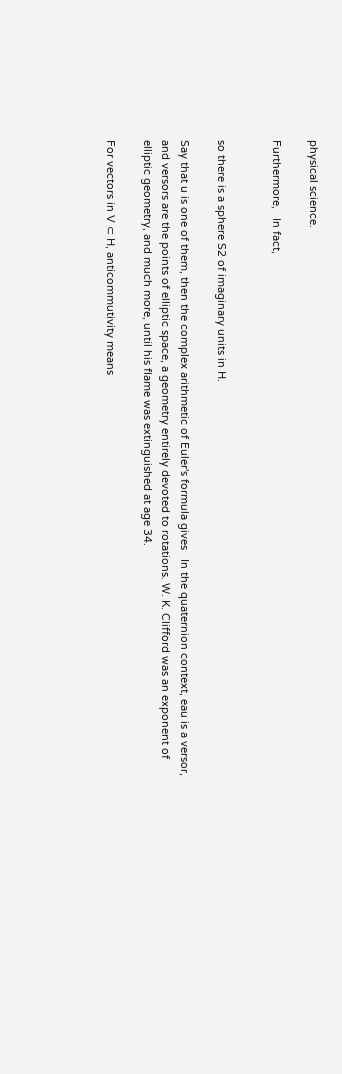physical science.

Furthermore,   In fact,


so there is a sphere S2 of imaginary units in H.

Say that u is one of them, then the complex arithmetic of Euler's formula gives   In the quaternion context, eau is a versor, and versors are the points of elliptic space, a geometry entirely devoted to rotations. W. K. Clifford was an exponent of elliptic geometry, and much more, until his flame was extinguished at age 34.

For vectors in V ⊂ H, anticommutivity means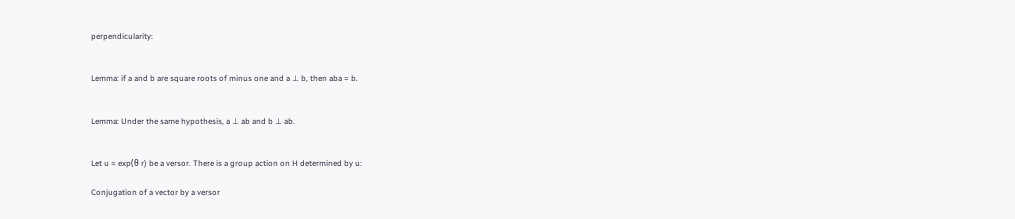perpendicularity:


Lemma: if a and b are square roots of minus one and a ⊥ b, then aba = b.


Lemma: Under the same hypothesis, a ⊥ ab and b ⊥ ab.


Let u = exp(θ r) be a versor. There is a group action on H determined by u:

Conjugation of a vector by a versor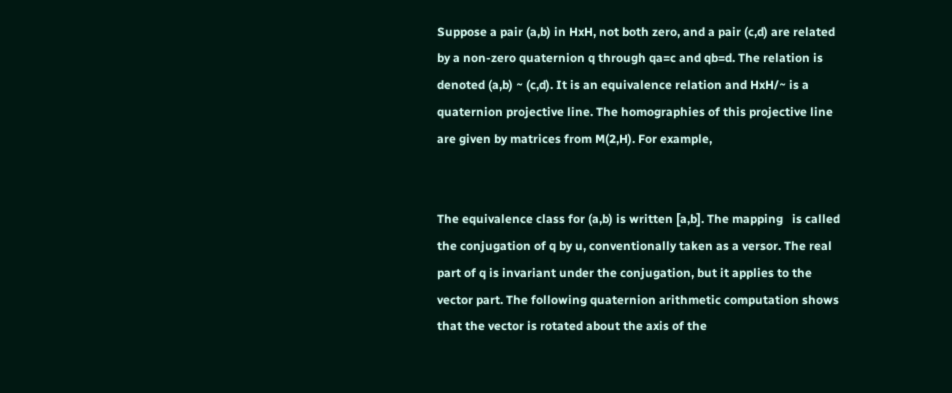Suppose a pair (a,b) in HxH, not both zero, and a pair (c,d) are related by a non-zero quaternion q through qa=c and qb=d. The relation is denoted (a,b) ~ (c,d). It is an equivalence relation and HxH/~ is a quaternion projective line. The homographies of this projective line are given by matrices from M(2,H). For example,


The equivalence class for (a,b) is written [a,b]. The mapping   is called the conjugation of q by u, conventionally taken as a versor. The real part of q is invariant under the conjugation, but it applies to the vector part. The following quaternion arithmetic computation shows that the vector is rotated about the axis of the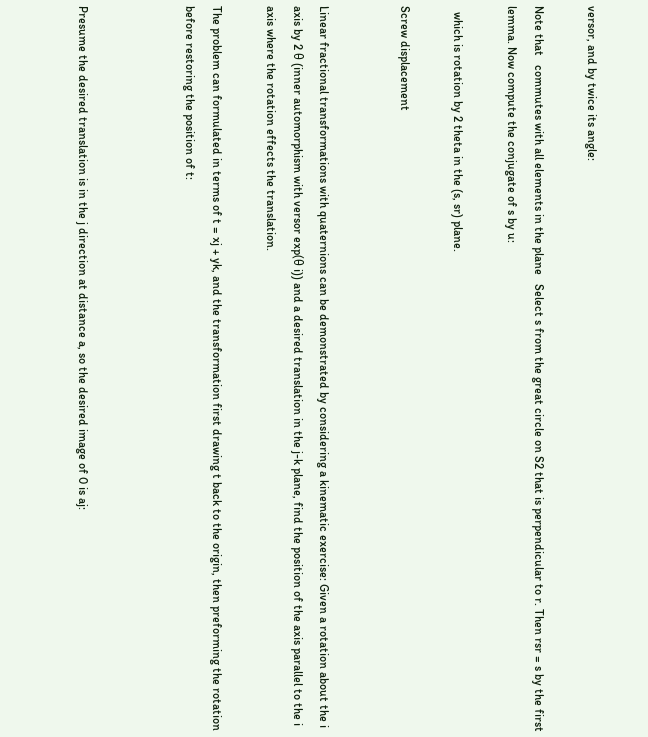versor, and by twice its angle:

Note that   commutes with all elements in the plane   Select s from the great circle on S2 that is perpendicular to r. Then rsr = s by the first lemma. Now compute the conjugate of s by u:

  which is rotation by 2 theta in the (s, sr) plane.

Screw displacement


Linear fractional transformations with quaternions can be demonstrated by considering a kinematic exercise: Given a rotation about the i axis by 2 θ (inner automorphism with versor exp(θ i)) and a desired translation in the j-k plane, find the position of the axis parallel to the i axis where the rotation effects the translation.

The problem can formulated in terms of t = xj + yk, and the transformation first drawing t back to the origin, then preforming the rotation before restoring the position of t:



Presume the desired translation is in the j direction at distance a, so the desired image of 0 is aj: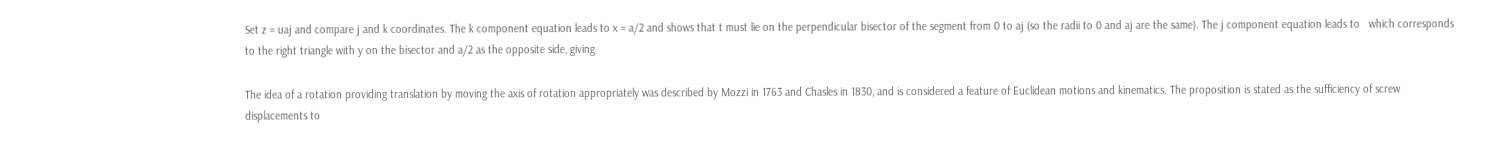Set z = uaj and compare j and k coordinates. The k component equation leads to x = a/2 and shows that t must lie on the perpendicular bisector of the segment from 0 to aj (so the radii to 0 and aj are the same). The j component equation leads to   which corresponds to the right triangle with y on the bisector and a/2 as the opposite side, giving

The idea of a rotation providing translation by moving the axis of rotation appropriately was described by Mozzi in 1763 and Chasles in 1830, and is considered a feature of Euclidean motions and kinematics. The proposition is stated as the sufficiency of screw displacements to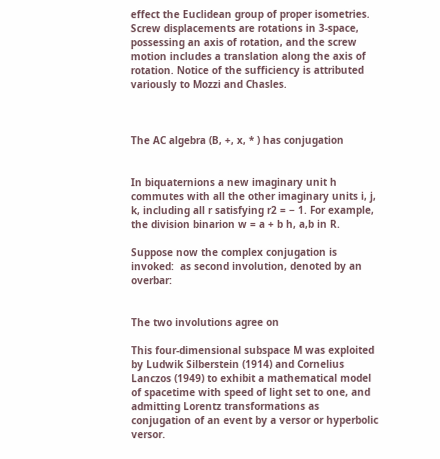effect the Euclidean group of proper isometries. Screw displacements are rotations in 3-space, possessing an axis of rotation, and the screw motion includes a translation along the axis of rotation. Notice of the sufficiency is attributed variously to Mozzi and Chasles.



The AC algebra (B, +, x, * ) has conjugation


In biquaternions a new imaginary unit h commutes with all the other imaginary units i, j, k, including all r satisfying r2 = − 1. For example, the division binarion w = a + b h, a,b in R.

Suppose now the complex conjugation is invoked:  as second involution, denoted by an overbar:


The two involutions agree on

This four-dimensional subspace M was exploited by Ludwik Silberstein (1914) and Cornelius Lanczos (1949) to exhibit a mathematical model of spacetime with speed of light set to one, and admitting Lorentz transformations as conjugation of an event by a versor or hyperbolic versor.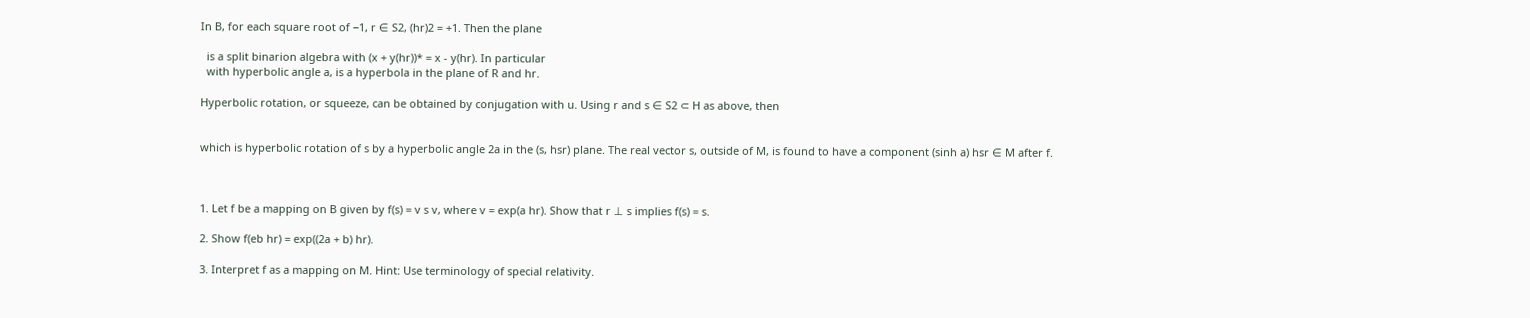In B, for each square root of −1, r ∈ S2, (hr)2 = +1. Then the plane

  is a split binarion algebra with (x + y(hr))* = x - y(hr). In particular
  with hyperbolic angle a, is a hyperbola in the plane of R and hr.

Hyperbolic rotation, or squeeze, can be obtained by conjugation with u. Using r and s ∈ S2 ⊂ H as above, then


which is hyperbolic rotation of s by a hyperbolic angle 2a in the (s, hsr) plane. The real vector s, outside of M, is found to have a component (sinh a) hsr ∈ M after f.



1. Let f be a mapping on B given by f(s) = v s v, where v = exp(a hr). Show that r ⊥ s implies f(s) = s.

2. Show f(eb hr) = exp((2a + b) hr).

3. Interpret f as a mapping on M. Hint: Use terminology of special relativity.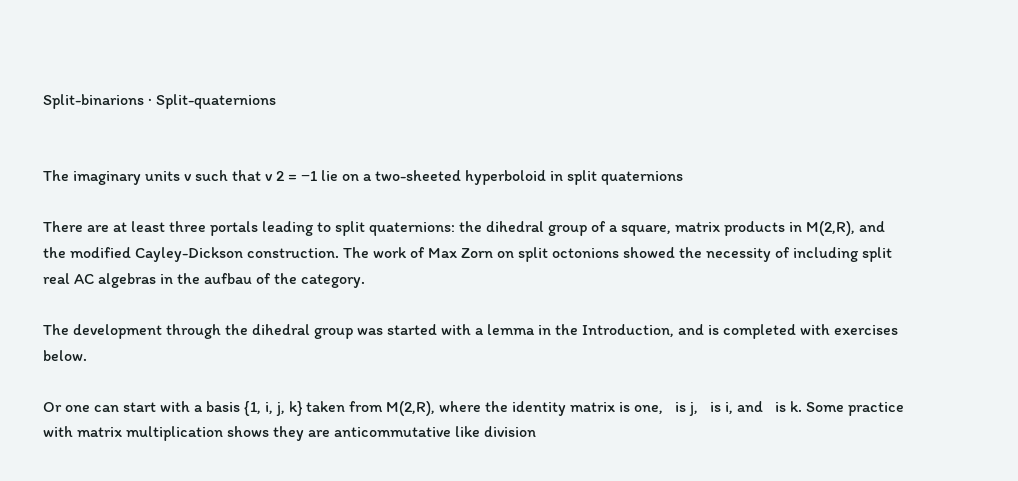Split-binarions · Split-quaternions


The imaginary units v such that v 2 = −1 lie on a two-sheeted hyperboloid in split quaternions

There are at least three portals leading to split quaternions: the dihedral group of a square, matrix products in M(2,R), and the modified Cayley-Dickson construction. The work of Max Zorn on split octonions showed the necessity of including split real AC algebras in the aufbau of the category.

The development through the dihedral group was started with a lemma in the Introduction, and is completed with exercises below.

Or one can start with a basis {1, i, j, k} taken from M(2,R), where the identity matrix is one,   is j,   is i, and   is k. Some practice with matrix multiplication shows they are anticommutative like division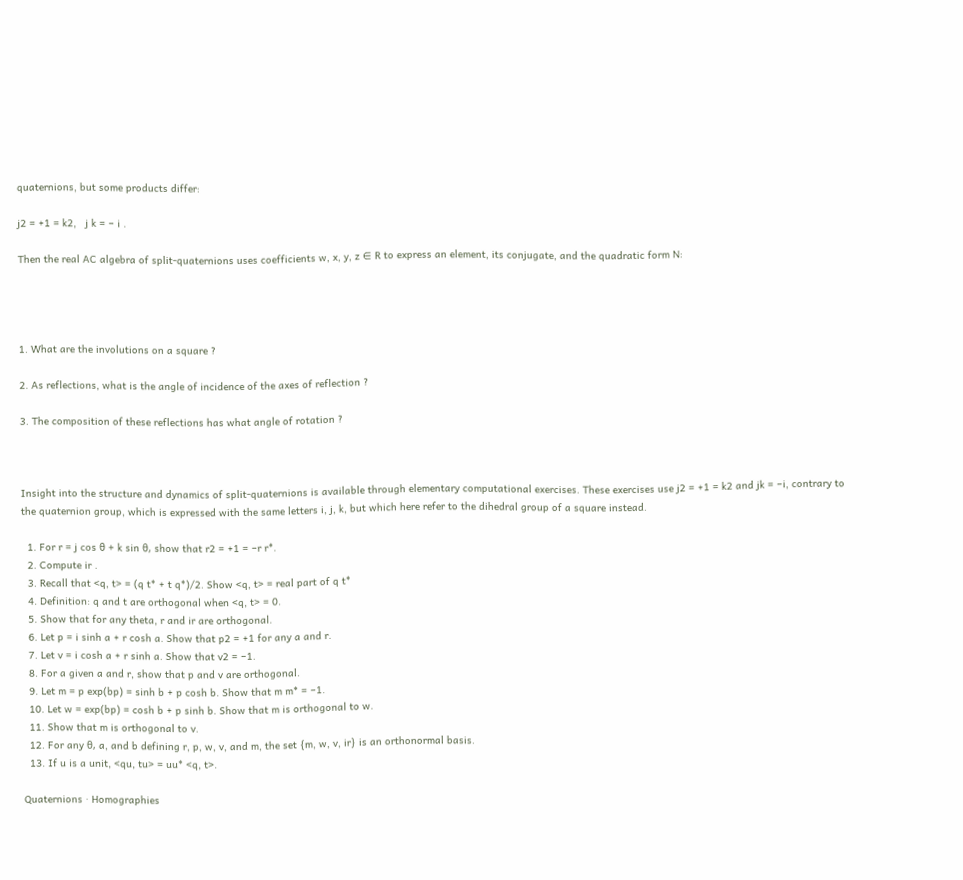quaternions, but some products differ:

j2 = +1 = k2,   j k = − i .

Then the real AC algebra of split-quaternions uses coefficients w, x, y, z ∈ R to express an element, its conjugate, and the quadratic form N:




1. What are the involutions on a square ?

2. As reflections, what is the angle of incidence of the axes of reflection ?

3. The composition of these reflections has what angle of rotation ?



Insight into the structure and dynamics of split-quaternions is available through elementary computational exercises. These exercises use j2 = +1 = k2 and jk = −i, contrary to the quaternion group, which is expressed with the same letters i, j, k, but which here refer to the dihedral group of a square instead.

  1. For r = j cos θ + k sin θ, show that r2 = +1 = −r r*.
  2. Compute ir .
  3. Recall that <q, t> = (q t* + t q*)/2. Show <q, t> = real part of q t*
  4. Definition: q and t are orthogonal when <q, t> = 0.
  5. Show that for any theta, r and ir are orthogonal.
  6. Let p = i sinh a + r cosh a. Show that p2 = +1 for any a and r.
  7. Let v = i cosh a + r sinh a. Show that v2 = −1.
  8. For a given a and r, show that p and v are orthogonal.
  9. Let m = p exp(bp) = sinh b + p cosh b. Show that m m* = −1.
  10. Let w = exp(bp) = cosh b + p sinh b. Show that m is orthogonal to w.
  11. Show that m is orthogonal to v.
  12. For any θ, a, and b defining r, p, w, v, and m, the set {m, w, v, ir} is an orthonormal basis.
  13. If u is a unit, <qu, tu> = uu* <q, t>.

Quaternions · Homographies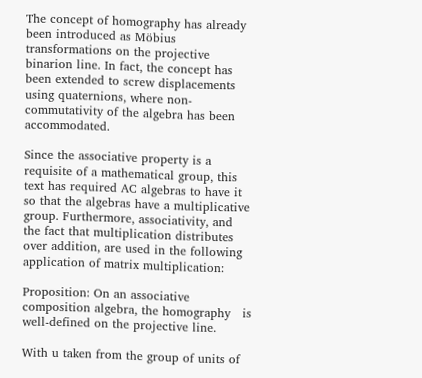The concept of homography has already been introduced as Möbius transformations on the projective binarion line. In fact, the concept has been extended to screw displacements using quaternions, where non-commutativity of the algebra has been accommodated.

Since the associative property is a requisite of a mathematical group, this text has required AC algebras to have it so that the algebras have a multiplicative group. Furthermore, associativity, and the fact that multiplication distributes over addition, are used in the following application of matrix multiplication:

Proposition: On an associative composition algebra, the homography   is well-defined on the projective line.

With u taken from the group of units of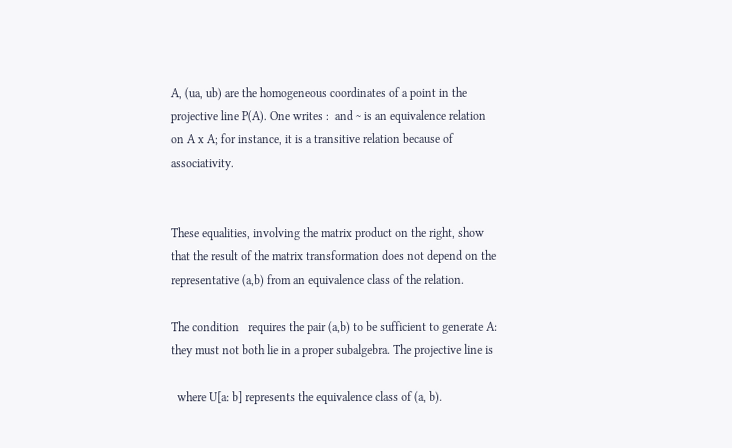A, (ua, ub) are the homogeneous coordinates of a point in the projective line P(A). One writes :  and ~ is an equivalence relation on A x A; for instance, it is a transitive relation because of associativity.


These equalities, involving the matrix product on the right, show that the result of the matrix transformation does not depend on the representative (a,b) from an equivalence class of the relation.

The condition   requires the pair (a,b) to be sufficient to generate A: they must not both lie in a proper subalgebra. The projective line is

  where U[a: b] represents the equivalence class of (a, b).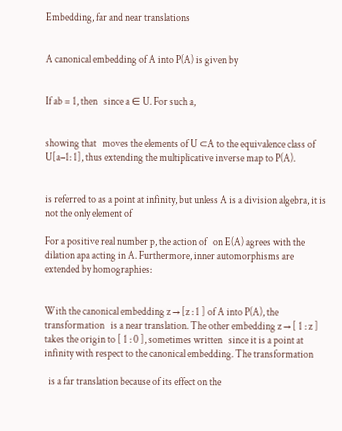Embedding, far and near translations


A canonical embedding of A into P(A) is given by


If ab = 1, then   since a ∈ U. For such a,


showing that   moves the elements of U ⊂A to the equivalence class of U[a−1: 1], thus extending the multiplicative inverse map to P(A).


is referred to as a point at infinity, but unless A is a division algebra, it is not the only element of

For a positive real number p, the action of   on E(A) agrees with the dilation apa acting in A. Furthermore, inner automorphisms are extended by homographies:


With the canonical embedding z → [z : 1 ] of A into P(A), the transformation   is a near translation. The other embedding z → [ 1 : z ] takes the origin to [ 1 : 0 ], sometimes written   since it is a point at infinity with respect to the canonical embedding. The transformation

  is a far translation because of its effect on the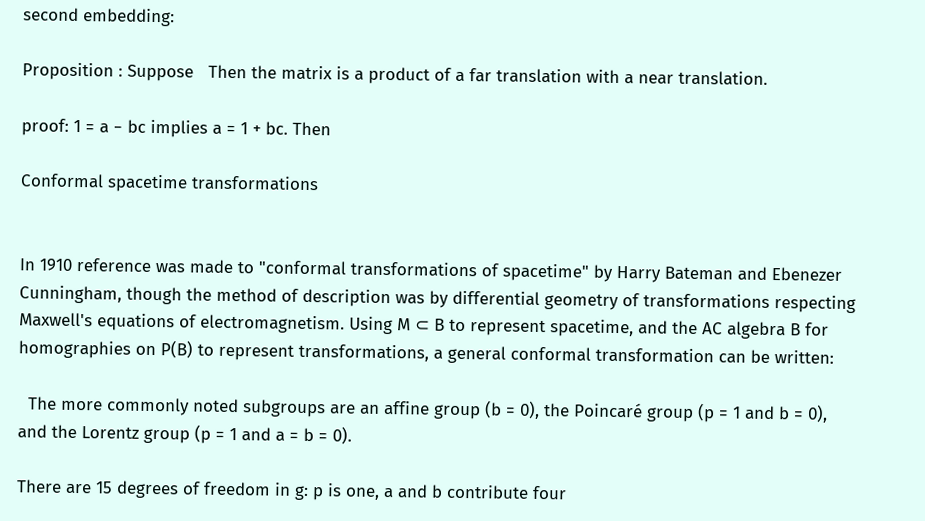second embedding:

Proposition : Suppose   Then the matrix is a product of a far translation with a near translation.

proof: 1 = a − bc implies a = 1 + bc. Then

Conformal spacetime transformations


In 1910 reference was made to "conformal transformations of spacetime" by Harry Bateman and Ebenezer Cunningham, though the method of description was by differential geometry of transformations respecting Maxwell's equations of electromagnetism. Using M ⊂ B to represent spacetime, and the AC algebra B for homographies on P(B) to represent transformations, a general conformal transformation can be written:

  The more commonly noted subgroups are an affine group (b = 0), the Poincaré group (p = 1 and b = 0), and the Lorentz group (p = 1 and a = b = 0).

There are 15 degrees of freedom in g: p is one, a and b contribute four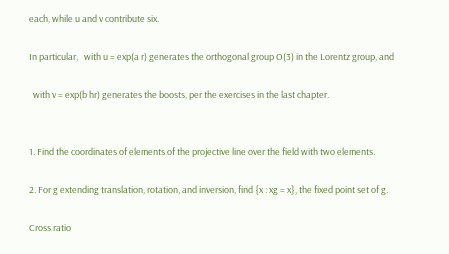each, while u and v contribute six.

In particular,   with u = exp(a r) generates the orthogonal group O(3) in the Lorentz group, and

  with v = exp(b hr) generates the boosts, per the exercises in the last chapter.


1. Find the coordinates of elements of the projective line over the field with two elements.

2. For g extending translation, rotation, and inversion, find {x : xg = x}, the fixed point set of g.

Cross ratio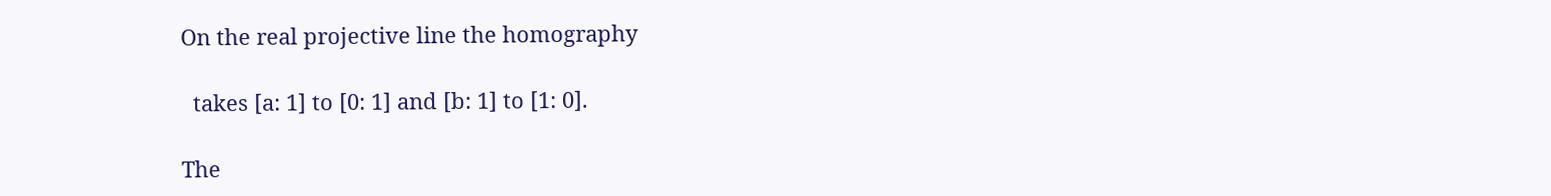On the real projective line the homography

  takes [a: 1] to [0: 1] and [b: 1] to [1: 0].

The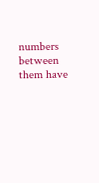numbers between them have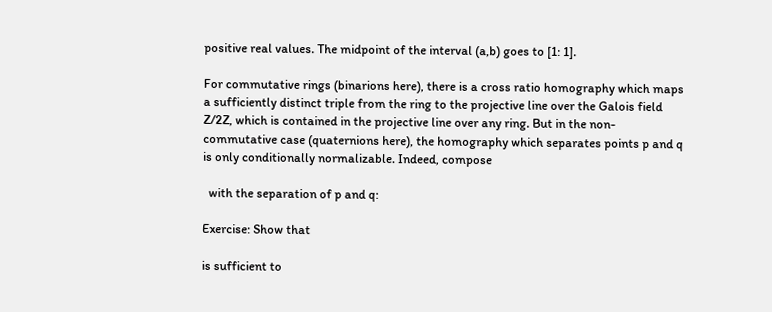positive real values. The midpoint of the interval (a,b) goes to [1: 1].

For commutative rings (binarions here), there is a cross ratio homography which maps a sufficiently distinct triple from the ring to the projective line over the Galois field Z/2Z, which is contained in the projective line over any ring. But in the non-commutative case (quaternions here), the homography which separates points p and q is only conditionally normalizable. Indeed, compose

  with the separation of p and q:

Exercise: Show that

is sufficient to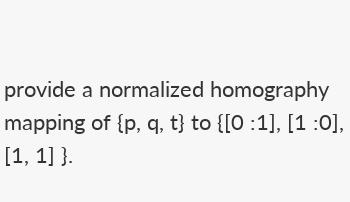provide a normalized homography mapping of {p, q, t} to {[0 :1], [1 :0], [1, 1] }.